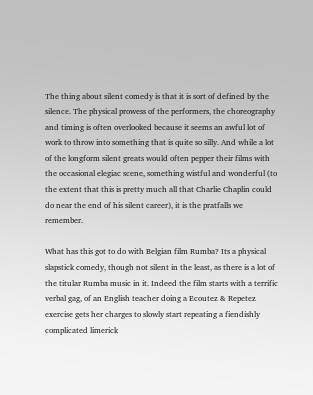The thing about silent comedy is that it is sort of defined by the silence. The physical prowess of the performers, the choreography and timing is often overlooked because it seems an awful lot of work to throw into something that is quite so silly. And while a lot of the longform silent greats would often pepper their films with the occasional elegiac scene, something wistful and wonderful (to the extent that this is pretty much all that Charlie Chaplin could do near the end of his silent career), it is the pratfalls we remember.

What has this got to do with Belgian film Rumba? Its a physical slapstick comedy, though not silent in the least, as there is a lot of the titular Rumba music in it. Indeed the film starts with a terrific verbal gag, of an English teacher doing a Ecoutez & Repetez exercise gets her charges to slowly start repeating a fiendishly complicated limerick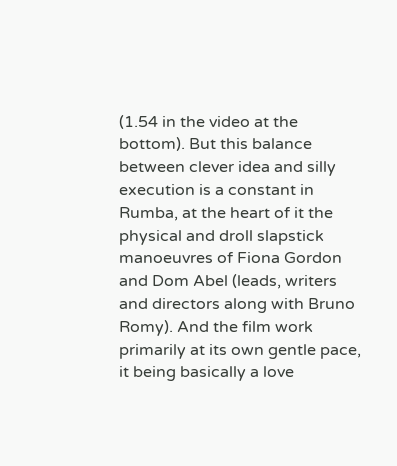(1.54 in the video at the bottom). But this balance between clever idea and silly execution is a constant in Rumba, at the heart of it the physical and droll slapstick manoeuvres of Fiona Gordon and Dom Abel (leads, writers and directors along with Bruno Romy). And the film work primarily at its own gentle pace, it being basically a love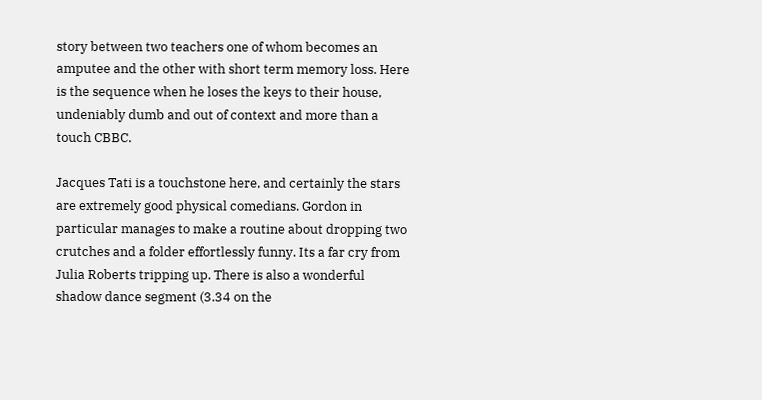story between two teachers one of whom becomes an amputee and the other with short term memory loss. Here is the sequence when he loses the keys to their house, undeniably dumb and out of context and more than a touch CBBC.

Jacques Tati is a touchstone here, and certainly the stars are extremely good physical comedians. Gordon in particular manages to make a routine about dropping two crutches and a folder effortlessly funny. Its a far cry from Julia Roberts tripping up. There is also a wonderful shadow dance segment (3.34 on the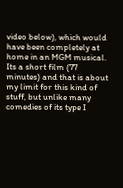video below), which would have been completely at home in an MGM musical. Its a short film (77 minutes) and that is about my limit for this kind of stuff, but unlike many comedies of its type I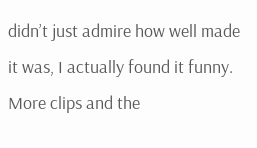didn’t just admire how well made it was, I actually found it funny. More clips and the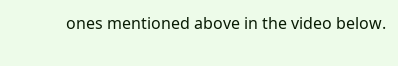ones mentioned above in the video below.